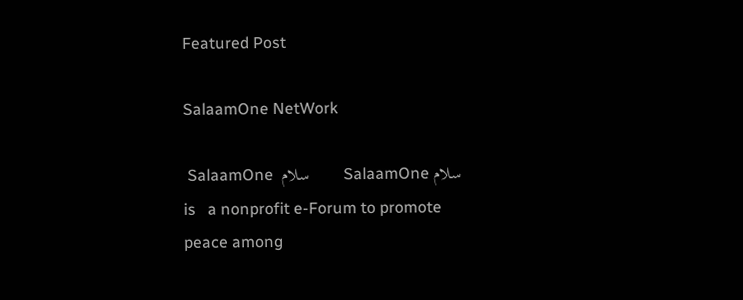Featured Post

SalaamOne NetWork

 SalaamOne  سلام        SalaamOne سلام   is   a nonprofit e-Forum to promote peace among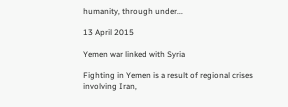humanity, through under...

13 April 2015

Yemen war linked with Syria

Fighting in Yemen is a result of regional crises involving Iran,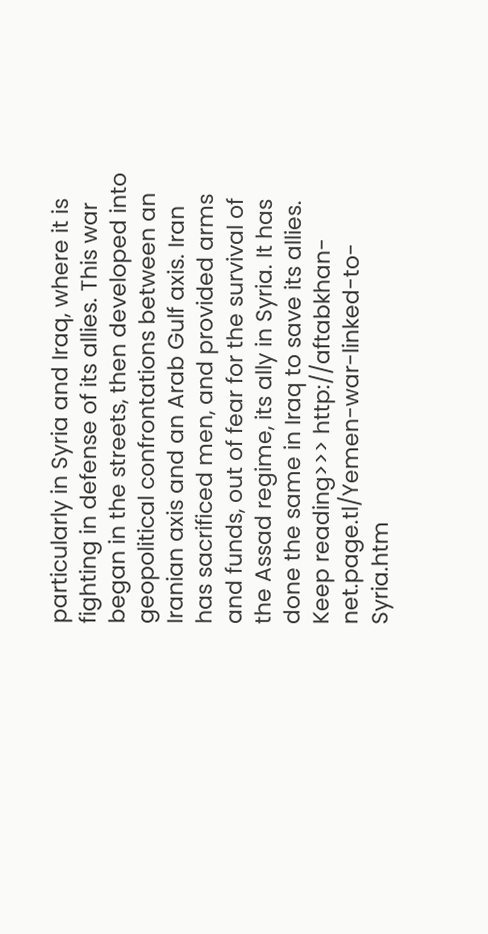particularly in Syria and Iraq, where it is fighting in defense of its allies. This war began in the streets, then developed into geopolitical confrontations between an Iranian axis and an Arab Gulf axis. Iran has sacrificed men, and provided arms and funds, out of fear for the survival of the Assad regime, its ally in Syria. It has done the same in Iraq to save its allies. Keep reading>>> http://aftabkhan-net.page.tl/Yemen-war-linked-to-Syria.htm